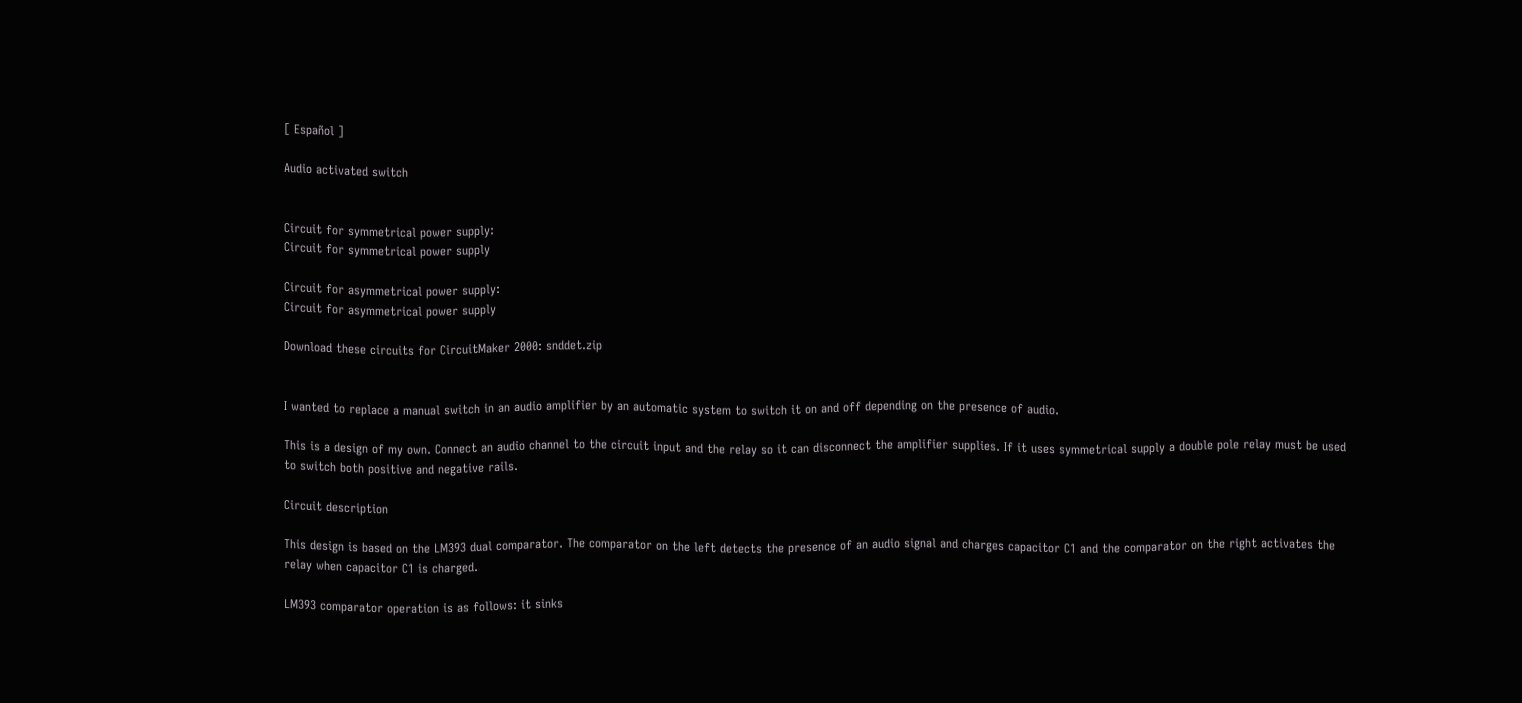[ Español ]

Audio activated switch


Circuit for symmetrical power supply:
Circuit for symmetrical power supply

Circuit for asymmetrical power supply:
Circuit for asymmetrical power supply

Download these circuits for CircuitMaker 2000: snddet.zip


I wanted to replace a manual switch in an audio amplifier by an automatic system to switch it on and off depending on the presence of audio.

This is a design of my own. Connect an audio channel to the circuit input and the relay so it can disconnect the amplifier supplies. If it uses symmetrical supply a double pole relay must be used to switch both positive and negative rails.

Circuit description

This design is based on the LM393 dual comparator. The comparator on the left detects the presence of an audio signal and charges capacitor C1 and the comparator on the right activates the relay when capacitor C1 is charged.

LM393 comparator operation is as follows: it sinks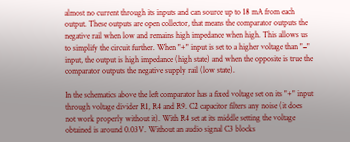almost no current through its inputs and can source up to 18 mA from each output. These outputs are open collector, that means the comparator outputs the negative rail when low and remains high impedance when high. This allows us to simplify the circuit further. When "+" input is set to a higher voltage than "−" input, the output is high impedance (high state) and when the opposite is true the comparator outputs the negative supply rail (low state).

In the schematics above the left comparator has a fixed voltage set on its "+" input through voltage divider R1, R4 and R9. C2 capacitor filters any noise (it does not work properly without it). With R4 set at its middle setting the voltage obtained is around 0.03V. Without an audio signal C3 blocks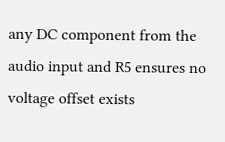any DC component from the audio input and R5 ensures no voltage offset exists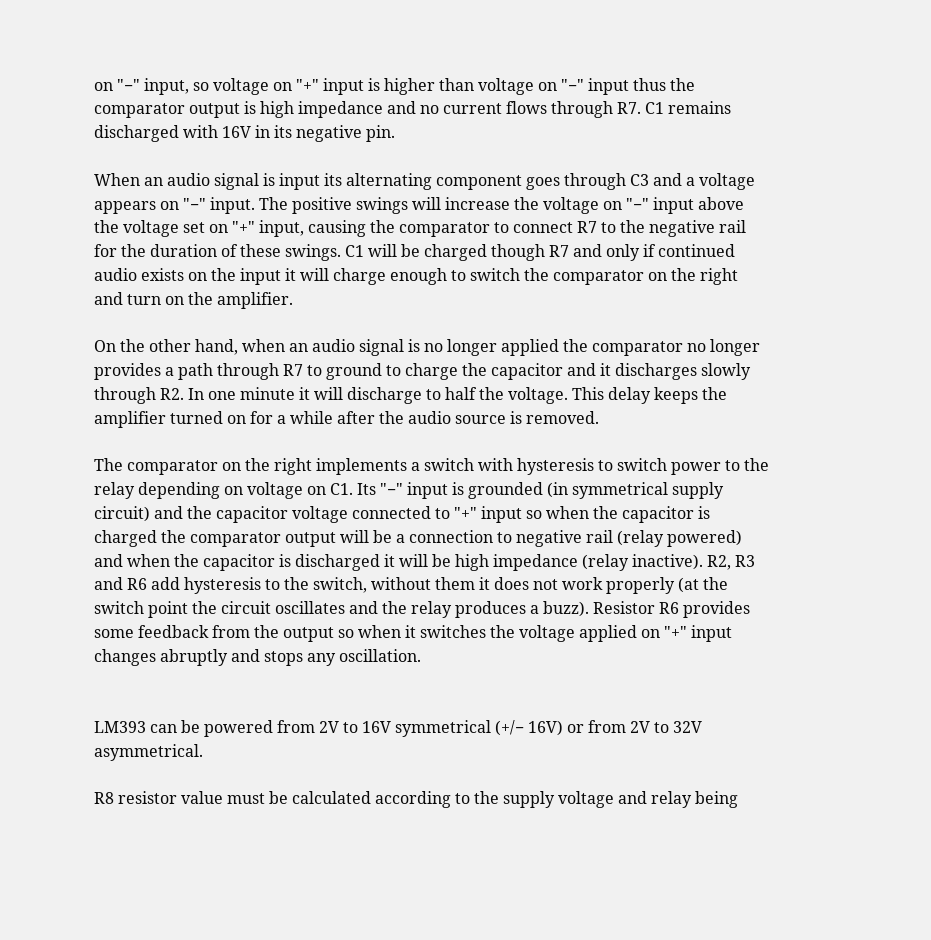on "−" input, so voltage on "+" input is higher than voltage on "−" input thus the comparator output is high impedance and no current flows through R7. C1 remains discharged with 16V in its negative pin.

When an audio signal is input its alternating component goes through C3 and a voltage appears on "−" input. The positive swings will increase the voltage on "−" input above the voltage set on "+" input, causing the comparator to connect R7 to the negative rail for the duration of these swings. C1 will be charged though R7 and only if continued audio exists on the input it will charge enough to switch the comparator on the right and turn on the amplifier.

On the other hand, when an audio signal is no longer applied the comparator no longer provides a path through R7 to ground to charge the capacitor and it discharges slowly through R2. In one minute it will discharge to half the voltage. This delay keeps the amplifier turned on for a while after the audio source is removed.

The comparator on the right implements a switch with hysteresis to switch power to the relay depending on voltage on C1. Its "−" input is grounded (in symmetrical supply circuit) and the capacitor voltage connected to "+" input so when the capacitor is charged the comparator output will be a connection to negative rail (relay powered) and when the capacitor is discharged it will be high impedance (relay inactive). R2, R3 and R6 add hysteresis to the switch, without them it does not work properly (at the switch point the circuit oscillates and the relay produces a buzz). Resistor R6 provides some feedback from the output so when it switches the voltage applied on "+" input changes abruptly and stops any oscillation.


LM393 can be powered from 2V to 16V symmetrical (+/− 16V) or from 2V to 32V asymmetrical.

R8 resistor value must be calculated according to the supply voltage and relay being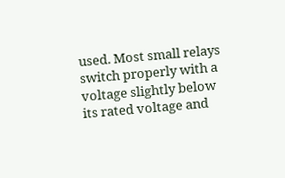used. Most small relays switch properly with a voltage slightly below its rated voltage and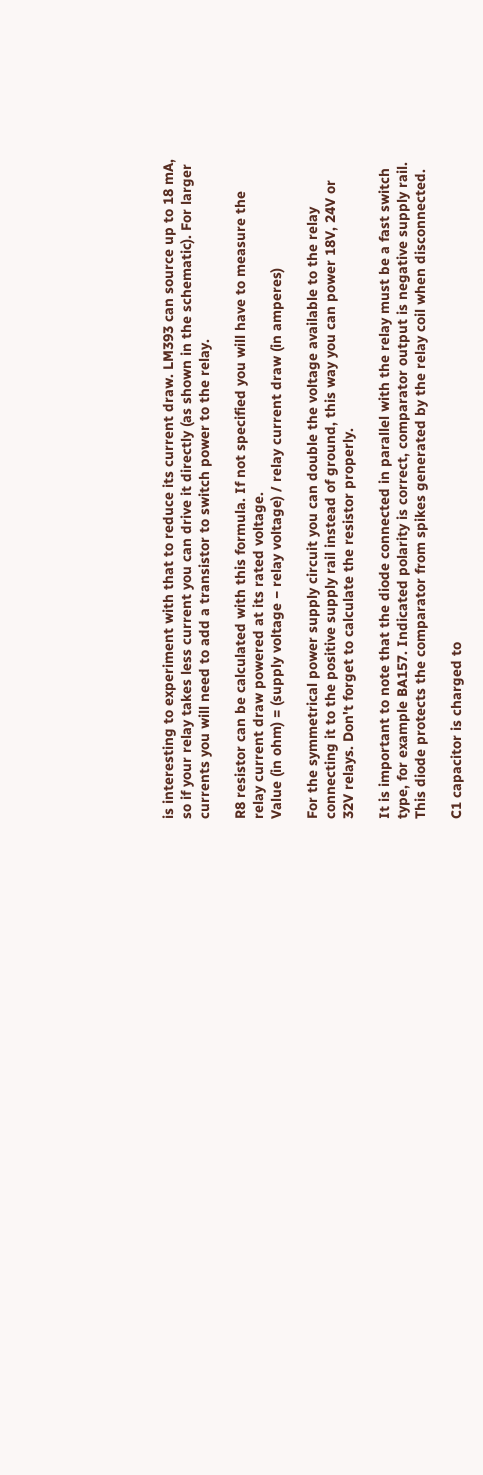is interesting to experiment with that to reduce its current draw. LM393 can source up to 18 mA, so if your relay takes less current you can drive it directly (as shown in the schematic). For larger currents you will need to add a transistor to switch power to the relay.

R8 resistor can be calculated with this formula. If not specified you will have to measure the relay current draw powered at its rated voltage.
Value (in ohm) = (supply voltage − relay voltage) / relay current draw (in amperes)

For the symmetrical power supply circuit you can double the voltage available to the relay connecting it to the positive supply rail instead of ground, this way you can power 18V, 24V or 32V relays. Don't forget to calculate the resistor properly.

It is important to note that the diode connected in parallel with the relay must be a fast switch type, for example BA157. Indicated polarity is correct, comparator output is negative supply rail. This diode protects the comparator from spikes generated by the relay coil when disconnected.

C1 capacitor is charged to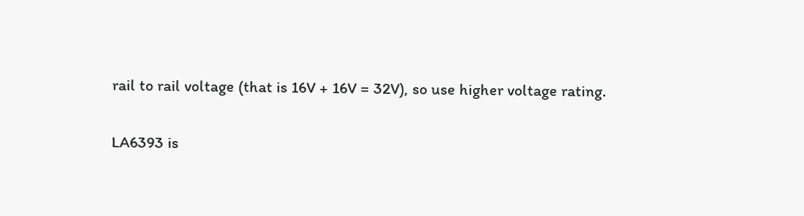rail to rail voltage (that is 16V + 16V = 32V), so use higher voltage rating.

LA6393 is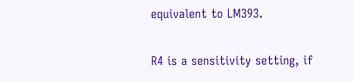equivalent to LM393.

R4 is a sensitivity setting, if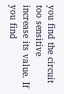you find the circuit too sensitive increase its value. If you find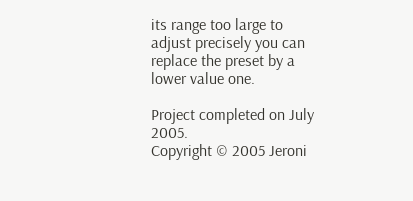its range too large to adjust precisely you can replace the preset by a lower value one.

Project completed on July 2005.
Copyright © 2005 Jeroni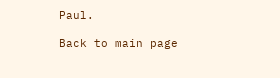Paul.

Back to main page